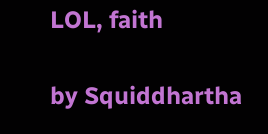LOL, faith

by Squiddhartha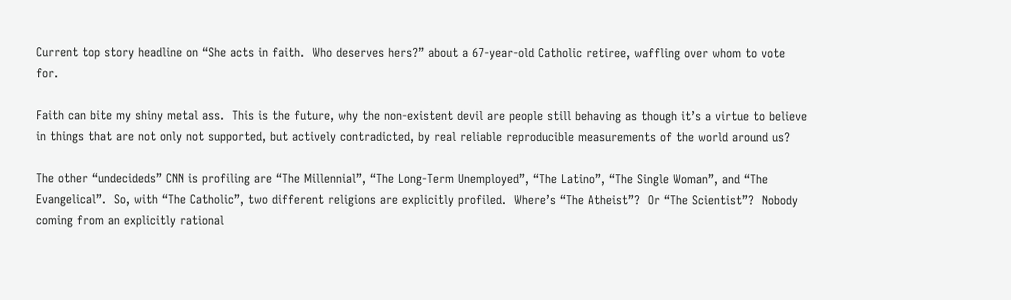Current top story headline on “She acts in faith.  Who deserves hers?” about a 67-year-old Catholic retiree, waffling over whom to vote for.

Faith can bite my shiny metal ass.  This is the future, why the non-existent devil are people still behaving as though it’s a virtue to believe in things that are not only not supported, but actively contradicted, by real reliable reproducible measurements of the world around us?

The other “undecideds” CNN is profiling are “The Millennial”, “The Long-Term Unemployed”, “The Latino”, “The Single Woman”, and “The Evangelical”.  So, with “The Catholic”, two different religions are explicitly profiled.  Where’s “The Atheist”?  Or “The Scientist”?  Nobody coming from an explicitly rational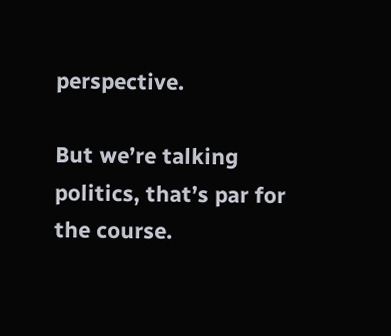perspective.

But we’re talking politics, that’s par for the course.